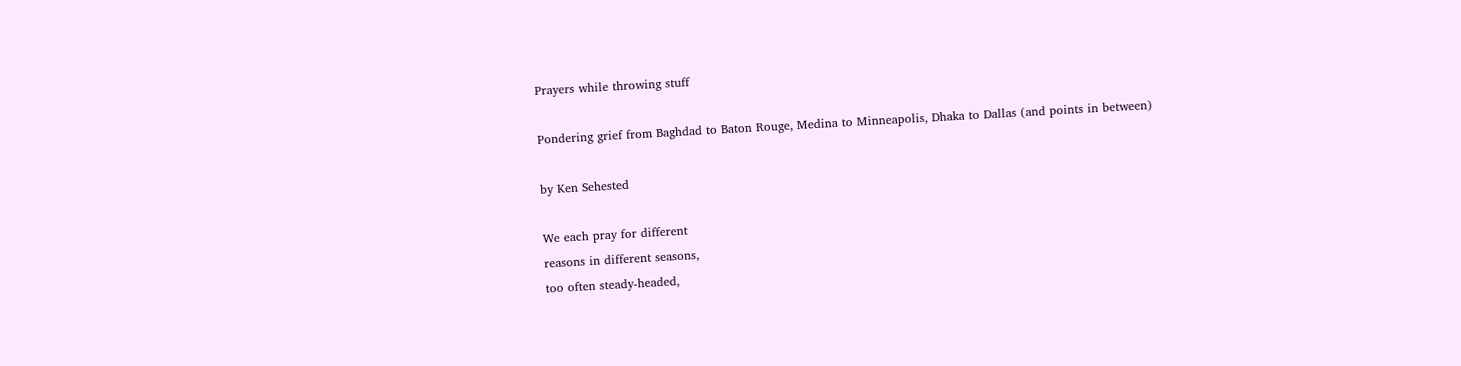Prayers while throwing stuff

Pondering grief from Baghdad to Baton Rouge, Medina to Minneapolis, Dhaka to Dallas (and points in between)

by Ken Sehested

We each pray for different
reasons in different seasons,
too often steady-headed,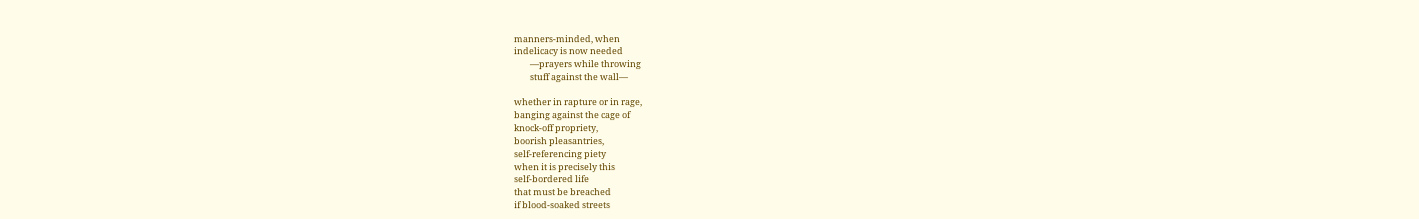manners-minded, when
indelicacy is now needed
        —prayers while throwing
        stuff against the wall—

whether in rapture or in rage,
banging against the cage of
knock-off propriety,
boorish pleasantries,
self-referencing piety
when it is precisely this
self-bordered life
that must be breached
if blood-soaked streets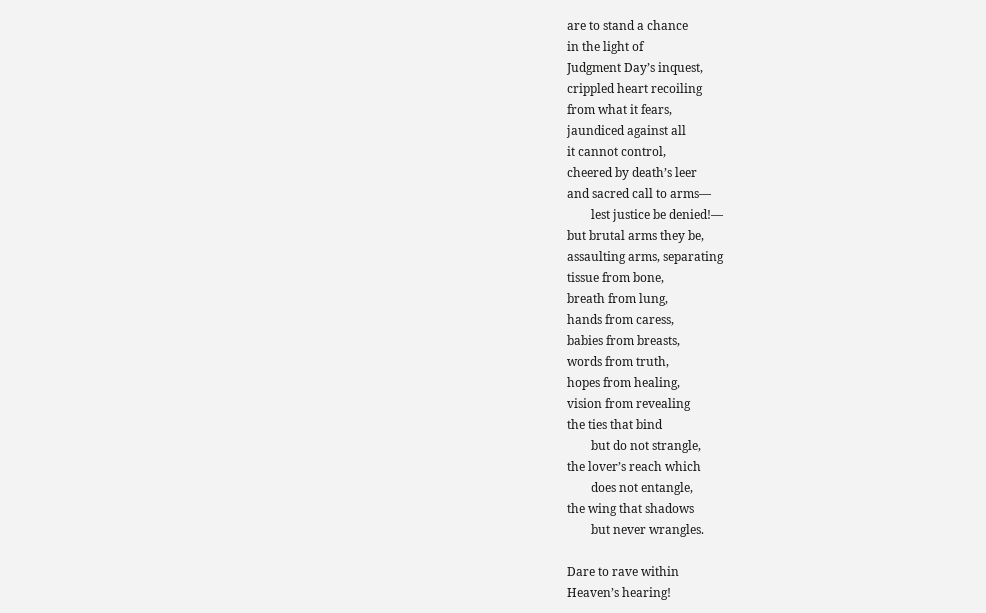are to stand a chance
in the light of
Judgment Day’s inquest,
crippled heart recoiling
from what it fears,
jaundiced against all
it cannot control,
cheered by death’s leer
and sacred call to arms—
        lest justice be denied!—
but brutal arms they be,
assaulting arms, separating
tissue from bone,
breath from lung,
hands from caress,
babies from breasts,
words from truth,
hopes from healing,
vision from revealing
the ties that bind
        but do not strangle,
the lover’s reach which
        does not entangle,
the wing that shadows
        but never wrangles.

Dare to rave within
Heaven’s hearing!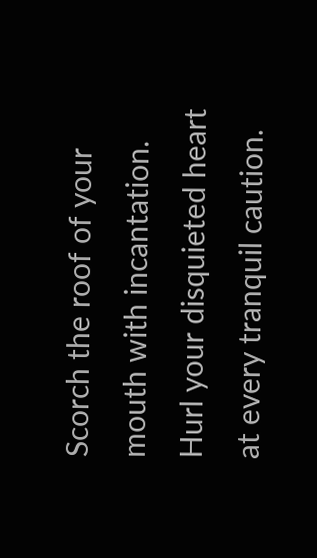Scorch the roof of your
mouth with incantation.
Hurl your disquieted heart
at every tranquil caution.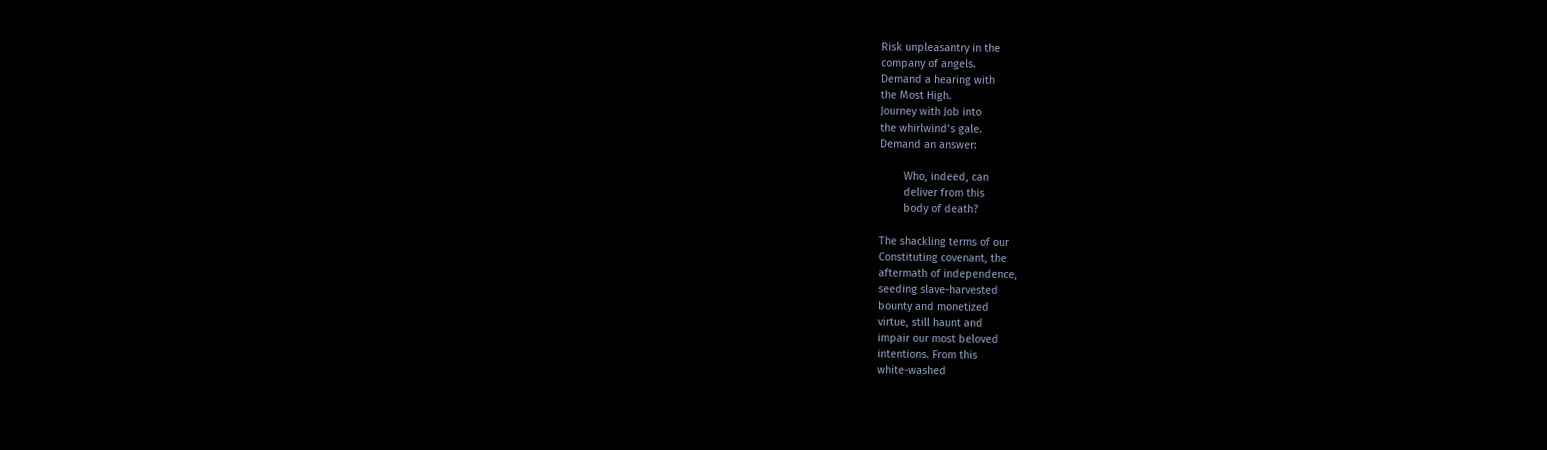Risk unpleasantry in the
company of angels.
Demand a hearing with
the Most High.
Journey with Job into
the whirlwind’s gale.
Demand an answer:

        Who, indeed, can
        deliver from this
        body of death?

The shackling terms of our
Constituting covenant, the
aftermath of independence,
seeding slave-harvested
bounty and monetized
virtue, still haunt and
impair our most beloved
intentions. From this
white-washed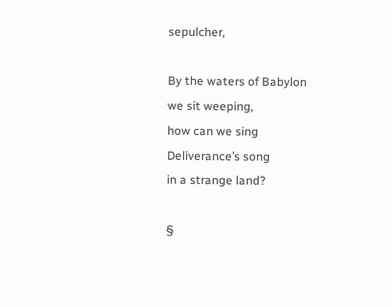sepulcher,

By the waters of Babylon
we sit weeping,
how can we sing
Deliverance’s song
in a strange land?

§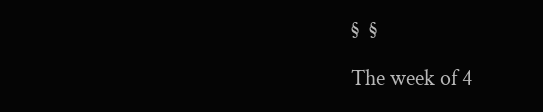§  §

The week of 4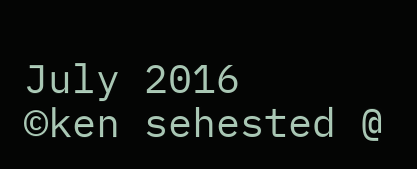July 2016
©ken sehested @